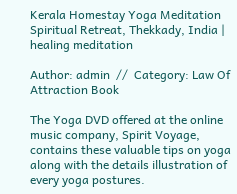Kerala Homestay Yoga Meditation Spiritual Retreat, Thekkady, India | healing meditation

Author: admin  //  Category: Law Of Attraction Book

The Yoga DVD offered at the online music company, Spirit Voyage, contains these valuable tips on yoga along with the details illustration of every yoga postures.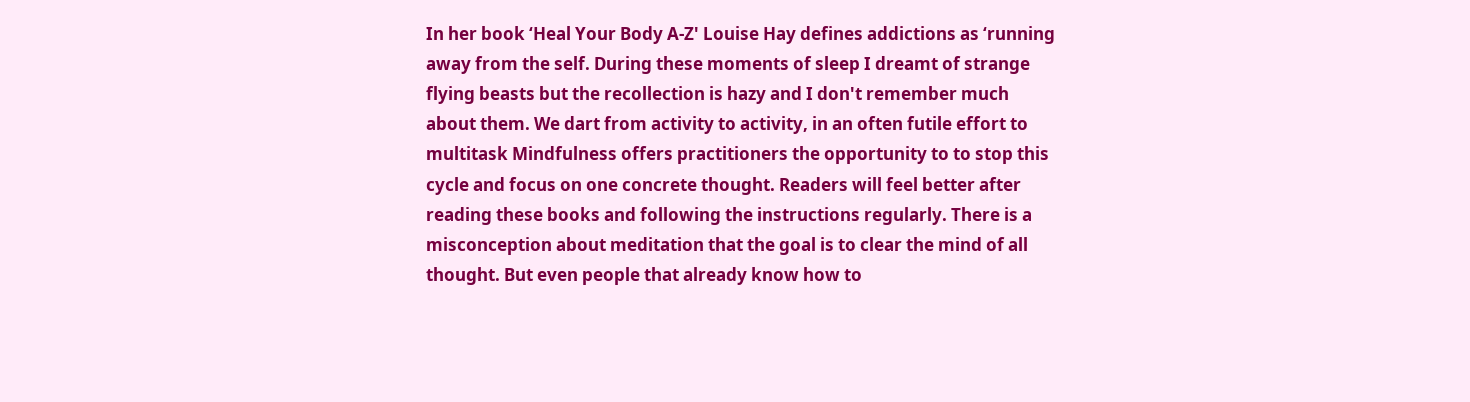In her book ‘Heal Your Body A-Z' Louise Hay defines addictions as ‘running away from the self. During these moments of sleep I dreamt of strange flying beasts but the recollection is hazy and I don't remember much about them. We dart from activity to activity, in an often futile effort to multitask Mindfulness offers practitioners the opportunity to to stop this cycle and focus on one concrete thought. Readers will feel better after reading these books and following the instructions regularly. There is a misconception about meditation that the goal is to clear the mind of all thought. But even people that already know how to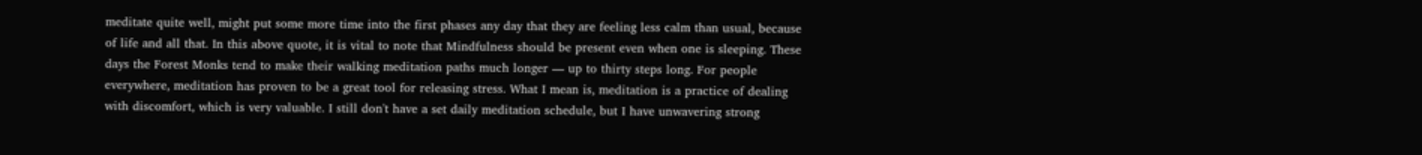meditate quite well, might put some more time into the first phases any day that they are feeling less calm than usual, because of life and all that. In this above quote, it is vital to note that Mindfulness should be present even when one is sleeping. These days the Forest Monks tend to make their walking meditation paths much longer — up to thirty steps long. For people everywhere, meditation has proven to be a great tool for releasing stress. What I mean is, meditation is a practice of dealing with discomfort, which is very valuable. I still don't have a set daily meditation schedule, but I have unwavering strong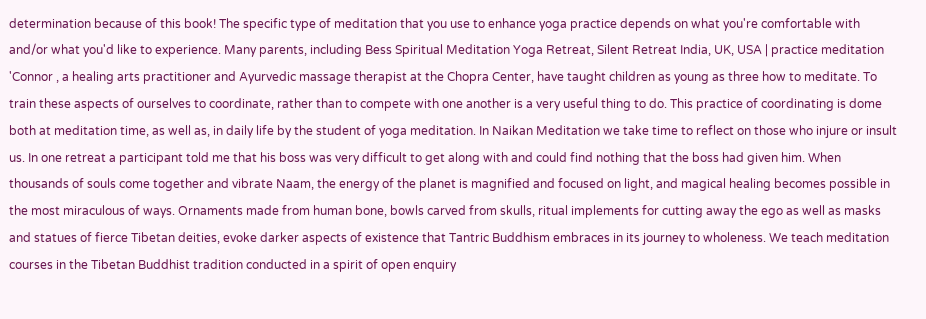determination because of this book! The specific type of meditation that you use to enhance yoga practice depends on what you're comfortable with and/or what you'd like to experience. Many parents, including Bess Spiritual Meditation Yoga Retreat, Silent Retreat India, UK, USA | practice meditation 'Connor , a healing arts practitioner and Ayurvedic massage therapist at the Chopra Center, have taught children as young as three how to meditate. To train these aspects of ourselves to coordinate, rather than to compete with one another is a very useful thing to do. This practice of coordinating is dome both at meditation time, as well as, in daily life by the student of yoga meditation. In Naikan Meditation we take time to reflect on those who injure or insult us. In one retreat a participant told me that his boss was very difficult to get along with and could find nothing that the boss had given him. When thousands of souls come together and vibrate Naam, the energy of the planet is magnified and focused on light, and magical healing becomes possible in the most miraculous of ways. Ornaments made from human bone, bowls carved from skulls, ritual implements for cutting away the ego as well as masks and statues of fierce Tibetan deities, evoke darker aspects of existence that Tantric Buddhism embraces in its journey to wholeness. We teach meditation courses in the Tibetan Buddhist tradition conducted in a spirit of open enquiry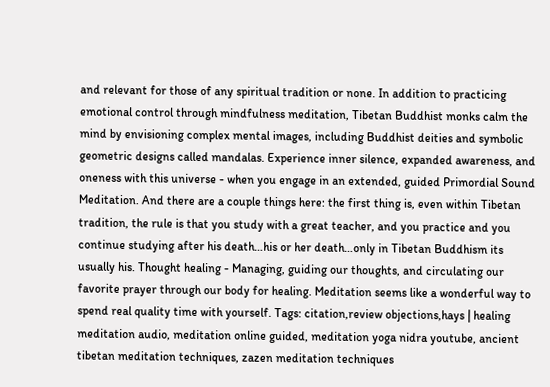and relevant for those of any spiritual tradition or none. In addition to practicing emotional control through mindfulness meditation, Tibetan Buddhist monks calm the mind by envisioning complex mental images, including Buddhist deities and symbolic geometric designs called mandalas. Experience inner silence, expanded awareness, and oneness with this universe - when you engage in an extended, guided Primordial Sound Meditation. And there are a couple things here: the first thing is, even within Tibetan tradition, the rule is that you study with a great teacher, and you practice and you continue studying after his death…his or her death…only in Tibetan Buddhism its usually his. Thought healing - Managing, guiding our thoughts, and circulating our favorite prayer through our body for healing. Meditation seems like a wonderful way to spend real quality time with yourself. Tags: citation,review objections,hays | healing meditation audio, meditation online guided, meditation yoga nidra youtube, ancient tibetan meditation techniques, zazen meditation techniques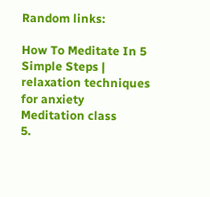Random links:

How To Meditate In 5 Simple Steps | relaxation techniques for anxiety
Meditation class
5.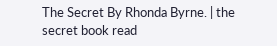The Secret By Rhonda Byrne. | the secret book read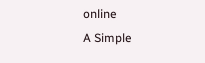online
A Simple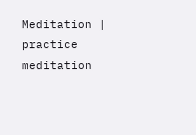Meditation | practice meditation